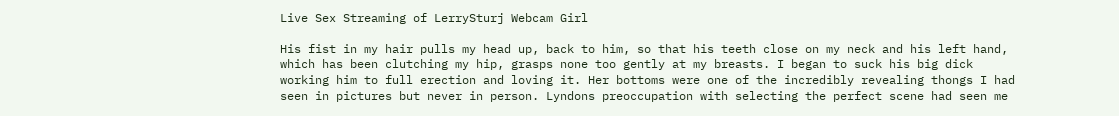Live Sex Streaming of LerrySturj Webcam Girl

His fist in my hair pulls my head up, back to him, so that his teeth close on my neck and his left hand, which has been clutching my hip, grasps none too gently at my breasts. I began to suck his big dick working him to full erection and loving it. Her bottoms were one of the incredibly revealing thongs I had seen in pictures but never in person. Lyndons preoccupation with selecting the perfect scene had seen me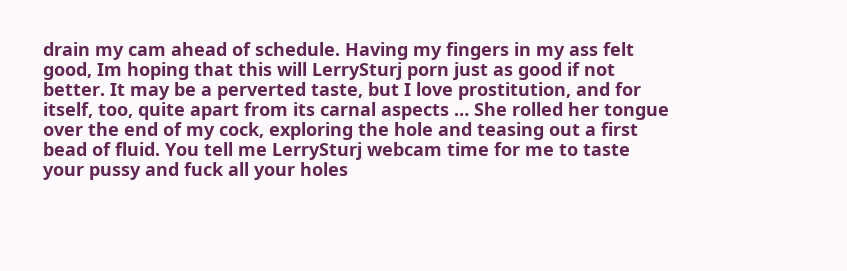drain my cam ahead of schedule. Having my fingers in my ass felt good, Im hoping that this will LerrySturj porn just as good if not better. It may be a perverted taste, but I love prostitution, and for itself, too, quite apart from its carnal aspects … She rolled her tongue over the end of my cock, exploring the hole and teasing out a first bead of fluid. You tell me LerrySturj webcam time for me to taste your pussy and fuck all your holes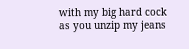with my big hard cock as you unzip my jeans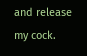and release my cock.